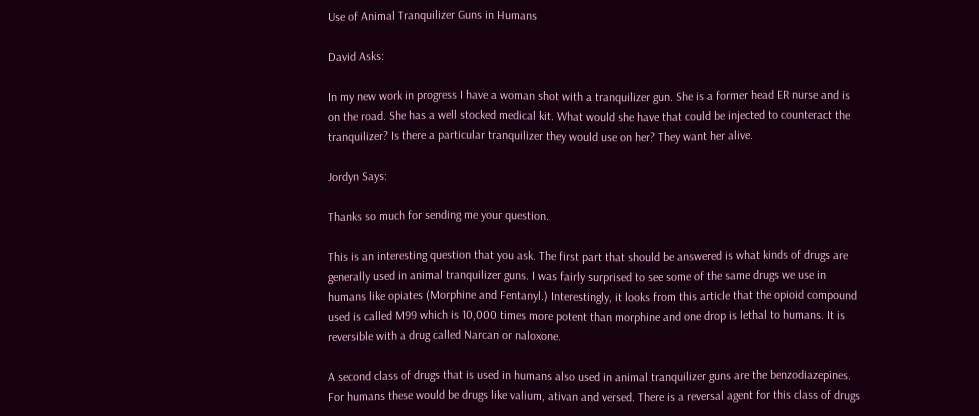Use of Animal Tranquilizer Guns in Humans

David Asks:

In my new work in progress I have a woman shot with a tranquilizer gun. She is a former head ER nurse and is on the road. She has a well stocked medical kit. What would she have that could be injected to counteract the tranquilizer? Is there a particular tranquilizer they would use on her? They want her alive.

Jordyn Says:

Thanks so much for sending me your question.

This is an interesting question that you ask. The first part that should be answered is what kinds of drugs are generally used in animal tranquilizer guns. I was fairly surprised to see some of the same drugs we use in humans like opiates (Morphine and Fentanyl.) Interestingly, it looks from this article that the opioid compound used is called M99 which is 10,000 times more potent than morphine and one drop is lethal to humans. It is reversible with a drug called Narcan or naloxone.

A second class of drugs that is used in humans also used in animal tranquilizer guns are the benzodiazepines. For humans these would be drugs like valium, ativan and versed. There is a reversal agent for this class of drugs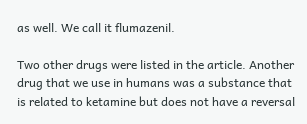as well. We call it flumazenil.

Two other drugs were listed in the article. Another drug that we use in humans was a substance that is related to ketamine but does not have a reversal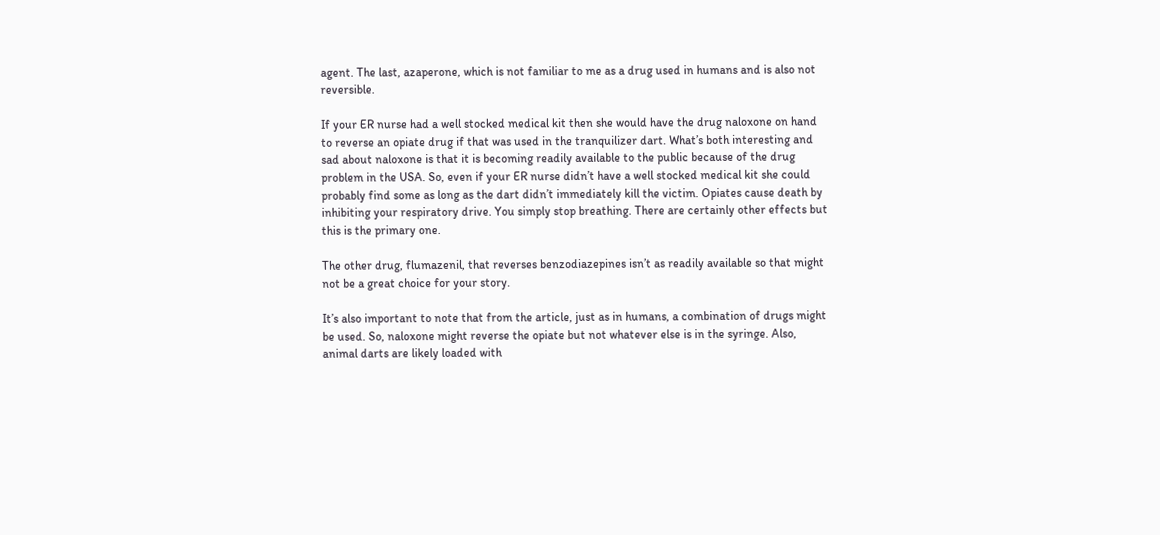agent. The last, azaperone, which is not familiar to me as a drug used in humans and is also not reversible.

If your ER nurse had a well stocked medical kit then she would have the drug naloxone on hand to reverse an opiate drug if that was used in the tranquilizer dart. What’s both interesting and sad about naloxone is that it is becoming readily available to the public because of the drug problem in the USA. So, even if your ER nurse didn’t have a well stocked medical kit she could probably find some as long as the dart didn’t immediately kill the victim. Opiates cause death by inhibiting your respiratory drive. You simply stop breathing. There are certainly other effects but this is the primary one.

The other drug, flumazenil, that reverses benzodiazepines isn’t as readily available so that might not be a great choice for your story.

It’s also important to note that from the article, just as in humans, a combination of drugs might be used. So, naloxone might reverse the opiate but not whatever else is in the syringe. Also, animal darts are likely loaded with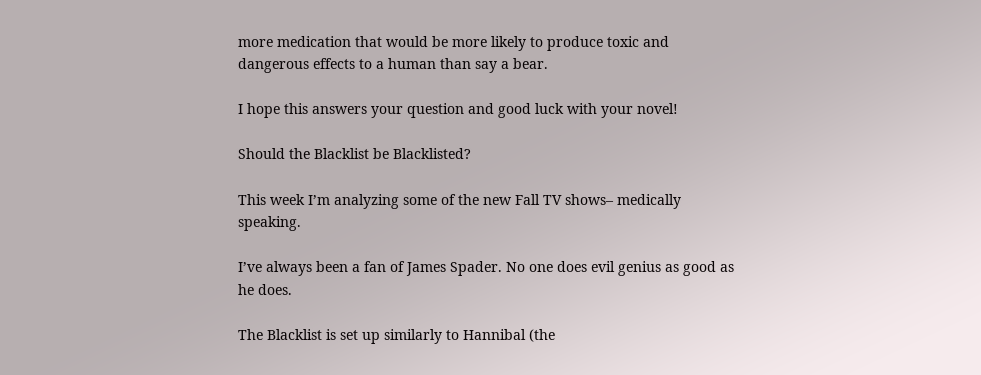more medication that would be more likely to produce toxic and dangerous effects to a human than say a bear.

I hope this answers your question and good luck with your novel!

Should the Blacklist be Blacklisted?

This week I’m analyzing some of the new Fall TV shows– medically speaking.

I’ve always been a fan of James Spader. No one does evil genius as good as he does.

The Blacklist is set up similarly to Hannibal (the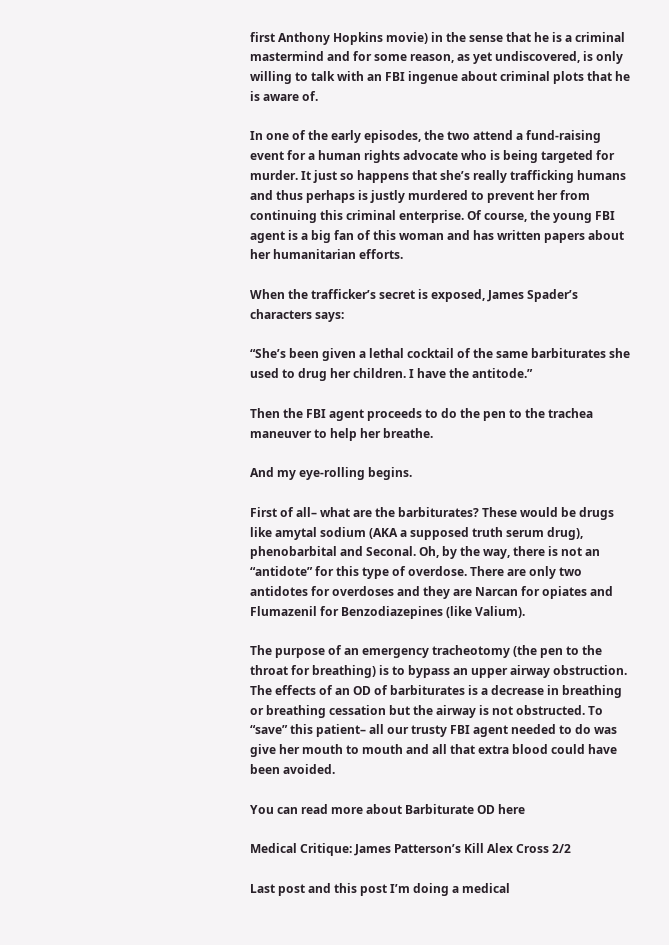first Anthony Hopkins movie) in the sense that he is a criminal mastermind and for some reason, as yet undiscovered, is only willing to talk with an FBI ingenue about criminal plots that he is aware of.

In one of the early episodes, the two attend a fund-raising event for a human rights advocate who is being targeted for murder. It just so happens that she’s really trafficking humans and thus perhaps is justly murdered to prevent her from continuing this criminal enterprise. Of course, the young FBI agent is a big fan of this woman and has written papers about her humanitarian efforts.

When the trafficker’s secret is exposed, James Spader’s characters says:

“She’s been given a lethal cocktail of the same barbiturates she used to drug her children. I have the antitode.”

Then the FBI agent proceeds to do the pen to the trachea maneuver to help her breathe.

And my eye-rolling begins.

First of all– what are the barbiturates? These would be drugs like amytal sodium (AKA a supposed truth serum drug), phenobarbital and Seconal. Oh, by the way, there is not an “antidote” for this type of overdose. There are only two antidotes for overdoses and they are Narcan for opiates and Flumazenil for Benzodiazepines (like Valium).

The purpose of an emergency tracheotomy (the pen to the throat for breathing) is to bypass an upper airway obstruction. The effects of an OD of barbiturates is a decrease in breathing or breathing cessation but the airway is not obstructed. To “save” this patient– all our trusty FBI agent needed to do was give her mouth to mouth and all that extra blood could have been avoided.

You can read more about Barbiturate OD here

Medical Critique: James Patterson’s Kill Alex Cross 2/2

Last post and this post I’m doing a medical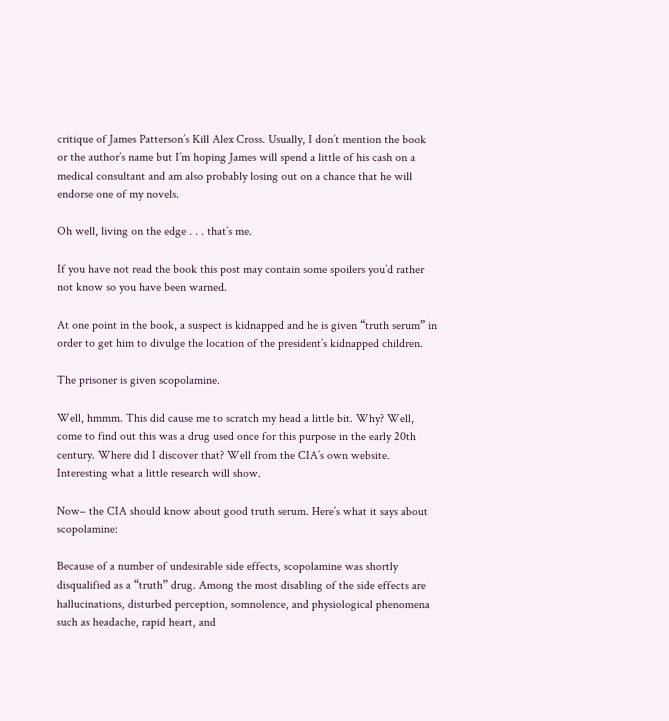critique of James Patterson’s Kill Alex Cross. Usually, I don’t mention the book or the author’s name but I’m hoping James will spend a little of his cash on a medical consultant and am also probably losing out on a chance that he will endorse one of my novels.

Oh well, living on the edge . . . that’s me.

If you have not read the book this post may contain some spoilers you’d rather not know so you have been warned.

At one point in the book, a suspect is kidnapped and he is given “truth serum” in order to get him to divulge the location of the president’s kidnapped children.

The prisoner is given scopolamine.

Well, hmmm. This did cause me to scratch my head a little bit. Why? Well, come to find out this was a drug used once for this purpose in the early 20th century. Where did I discover that? Well from the CIA’s own website. Interesting what a little research will show.

Now– the CIA should know about good truth serum. Here’s what it says about scopolamine:

Because of a number of undesirable side effects, scopolamine was shortly disqualified as a “truth” drug. Among the most disabling of the side effects are hallucinations, disturbed perception, somnolence, and physiological phenomena such as headache, rapid heart, and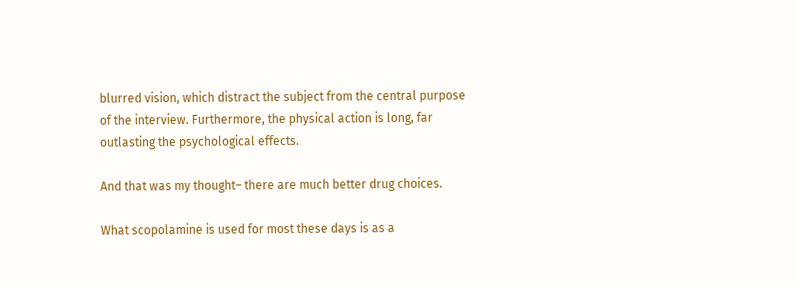blurred vision, which distract the subject from the central purpose of the interview. Furthermore, the physical action is long, far outlasting the psychological effects.

And that was my thought– there are much better drug choices.

What scopolamine is used for most these days is as a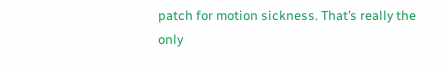patch for motion sickness. That’s really the only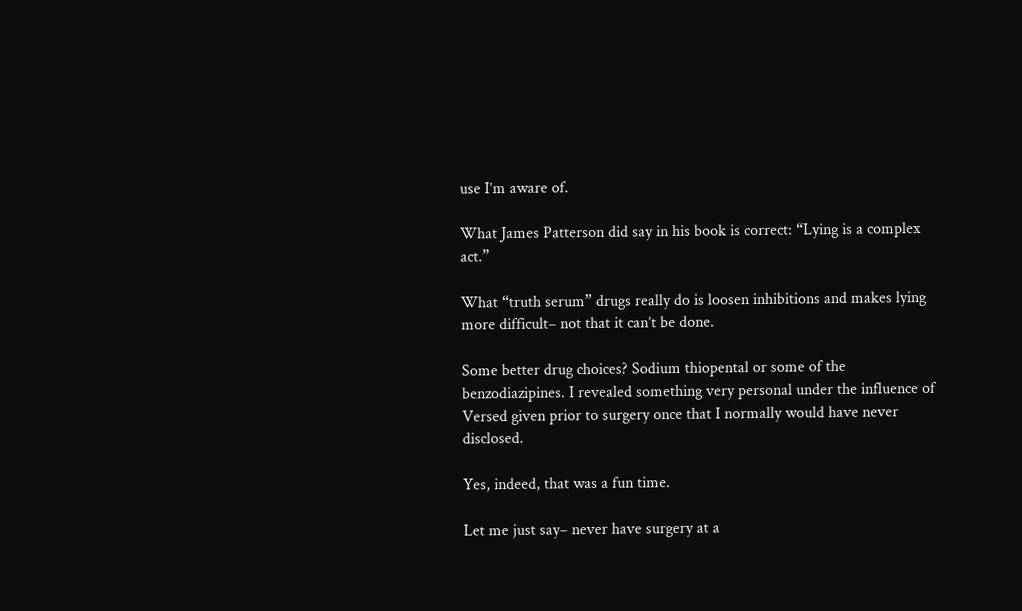use I’m aware of.

What James Patterson did say in his book is correct: “Lying is a complex act.”

What “truth serum” drugs really do is loosen inhibitions and makes lying more difficult– not that it can’t be done.

Some better drug choices? Sodium thiopental or some of the benzodiazipines. I revealed something very personal under the influence of Versed given prior to surgery once that I normally would have never disclosed.

Yes, indeed, that was a fun time.

Let me just say– never have surgery at a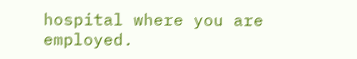hospital where you are employed.